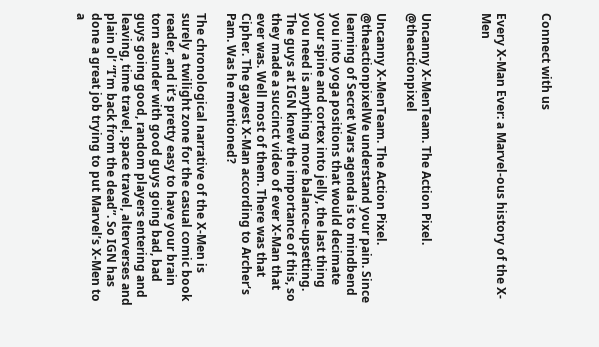Connect with us


Every X-Man Ever: a Marvel-ous history of the X-Men



Uncanny X-MenTeam. The Action Pixel. @theactionpixel

Uncanny X-MenTeam. The Action Pixel. @theactionpixelWe understand your pain. Since learning of Secret Wars agenda is to mindbend you into yoga positions that would decimate your spine and cortex into jelly, the last thing you need is anything more balance-upsetting. The guys at IGN knew the importance of this, so they made a succinct video of ever X-Man that ever was. Well most of them. There was that Cipher. The gayest X-Man according to Archer‘s Pam. Was he mentioned?

The chronological narrative of the X-Men is surely a twilight zone for the casual comic book reader, and it’s pretty easy to have your brain torn asunder with good guys going bad, bad guys going good, random players entering and leaving, time travel, space travel, alterverses and plain ol’ “I’m back from the dead”. So IGN has done a great job trying to put Marvel’s X-Men to a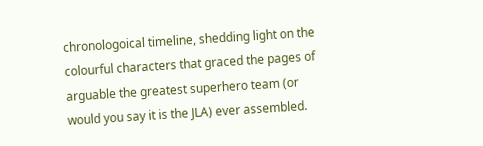chronologoical timeline, shedding light on the colourful characters that graced the pages of arguable the greatest superhero team (or would you say it is the JLA) ever assembled.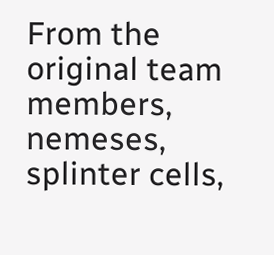From the original team members, nemeses, splinter cells,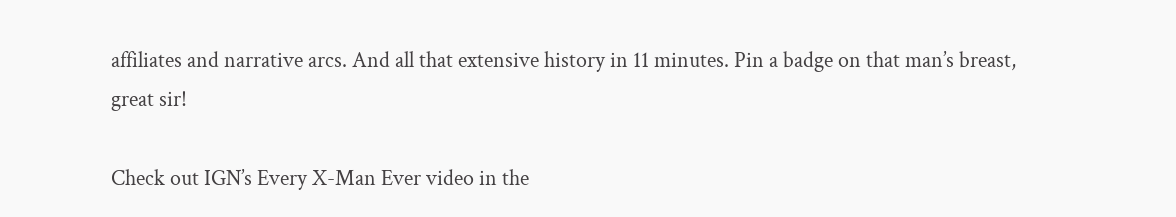affiliates and narrative arcs. And all that extensive history in 11 minutes. Pin a badge on that man’s breast, great sir!

Check out IGN’s Every X-Man Ever video in the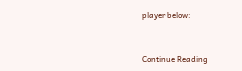player below:


Continue Reading